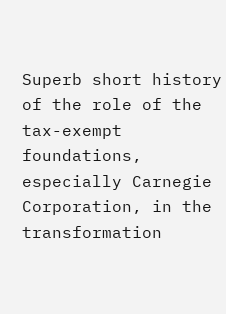Superb short history of the role of the tax-exempt foundations, especially Carnegie Corporation, in the transformation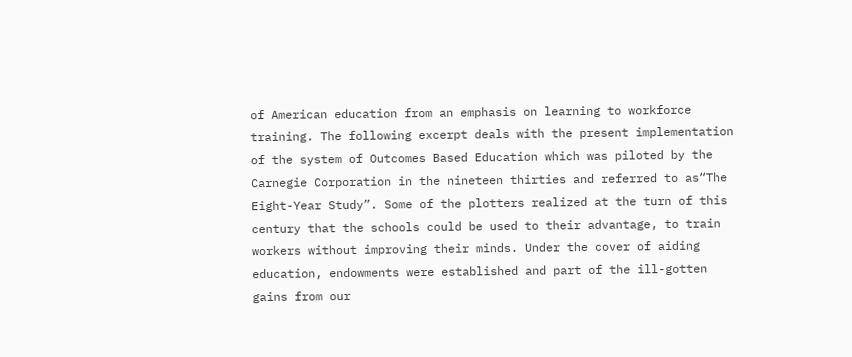of American education from an emphasis on learning to workforce training. The following excerpt deals with the present implementation of the system of Outcomes Based Education which was piloted by the Carnegie Corporation in the nineteen thirties and referred to as“The Eight-Year Study”. Some of the plotters realized at the turn of this century that the schools could be used to their advantage, to train workers without improving their minds. Under the cover of aiding education, endowments were established and part of the ill-gotten gains from our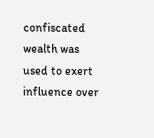confiscated wealth was used to exert influence over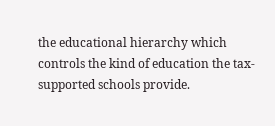the educational hierarchy which controls the kind of education the tax-supported schools provide.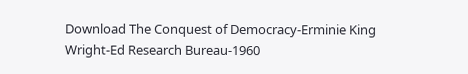Download The Conquest of Democracy-Erminie King Wright-Ed Research Bureau-1960